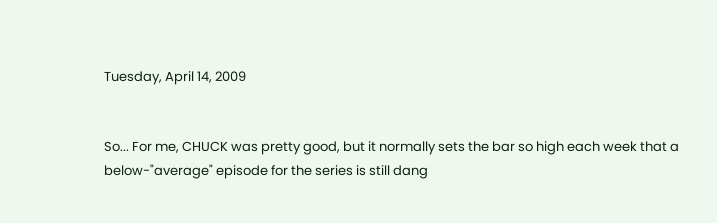Tuesday, April 14, 2009


So... For me, CHUCK was pretty good, but it normally sets the bar so high each week that a below-"average" episode for the series is still dang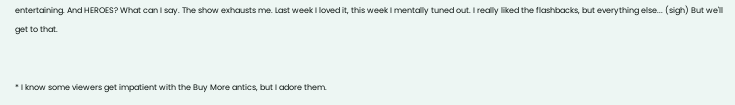entertaining. And HEROES? What can I say. The show exhausts me. Last week I loved it, this week I mentally tuned out. I really liked the flashbacks, but everything else... (sigh) But we'll get to that.


* I know some viewers get impatient with the Buy More antics, but I adore them.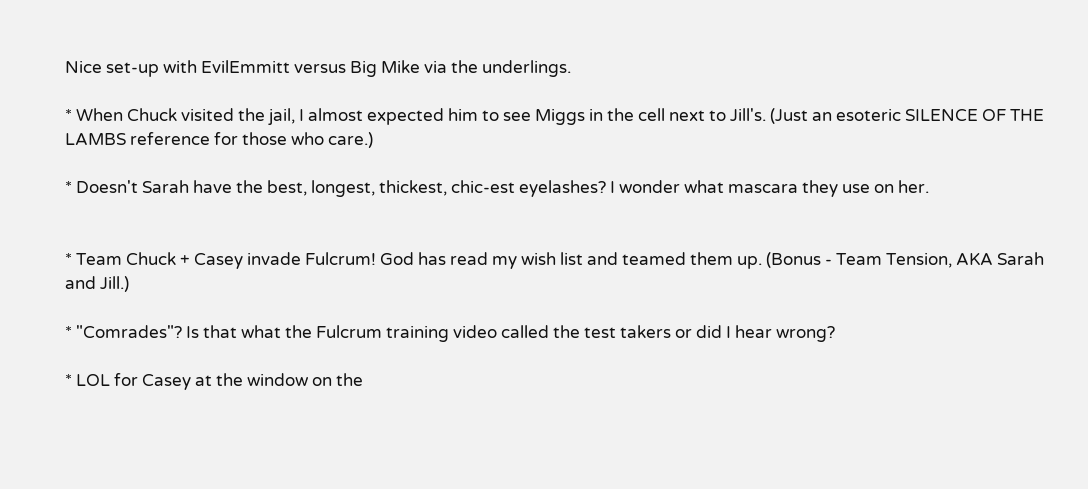Nice set-up with EvilEmmitt versus Big Mike via the underlings.

* When Chuck visited the jail, I almost expected him to see Miggs in the cell next to Jill's. (Just an esoteric SILENCE OF THE LAMBS reference for those who care.)

* Doesn't Sarah have the best, longest, thickest, chic-est eyelashes? I wonder what mascara they use on her.


* Team Chuck + Casey invade Fulcrum! God has read my wish list and teamed them up. (Bonus - Team Tension, AKA Sarah and Jill.)

* "Comrades"? Is that what the Fulcrum training video called the test takers or did I hear wrong?

* LOL for Casey at the window on the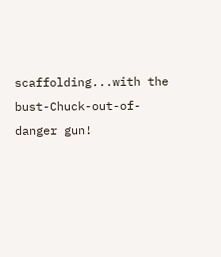scaffolding...with the bust-Chuck-out-of-danger gun!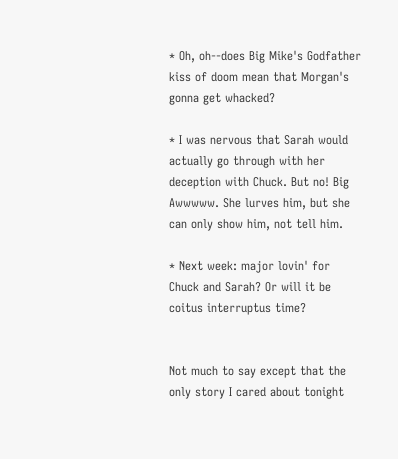* Oh, oh--does Big Mike's Godfather kiss of doom mean that Morgan's gonna get whacked?

* I was nervous that Sarah would actually go through with her deception with Chuck. But no! Big Awwwww. She lurves him, but she can only show him, not tell him.

* Next week: major lovin' for Chuck and Sarah? Or will it be coitus interruptus time?


Not much to say except that the only story I cared about tonight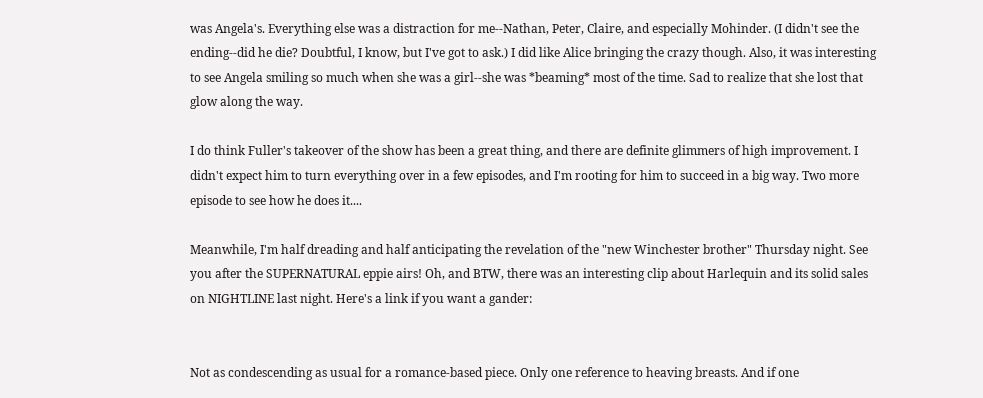was Angela's. Everything else was a distraction for me--Nathan, Peter, Claire, and especially Mohinder. (I didn't see the ending--did he die? Doubtful, I know, but I've got to ask.) I did like Alice bringing the crazy though. Also, it was interesting to see Angela smiling so much when she was a girl--she was *beaming* most of the time. Sad to realize that she lost that glow along the way.

I do think Fuller's takeover of the show has been a great thing, and there are definite glimmers of high improvement. I didn't expect him to turn everything over in a few episodes, and I'm rooting for him to succeed in a big way. Two more episode to see how he does it....

Meanwhile, I'm half dreading and half anticipating the revelation of the "new Winchester brother" Thursday night. See you after the SUPERNATURAL eppie airs! Oh, and BTW, there was an interesting clip about Harlequin and its solid sales on NIGHTLINE last night. Here's a link if you want a gander:


Not as condescending as usual for a romance-based piece. Only one reference to heaving breasts. And if one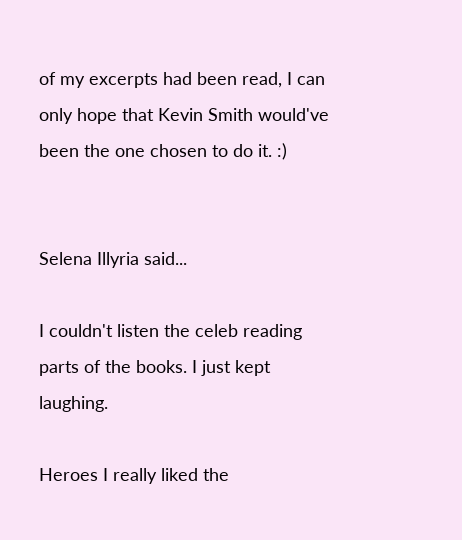of my excerpts had been read, I can only hope that Kevin Smith would've been the one chosen to do it. :)


Selena Illyria said...

I couldn't listen the celeb reading parts of the books. I just kept laughing.

Heroes I really liked the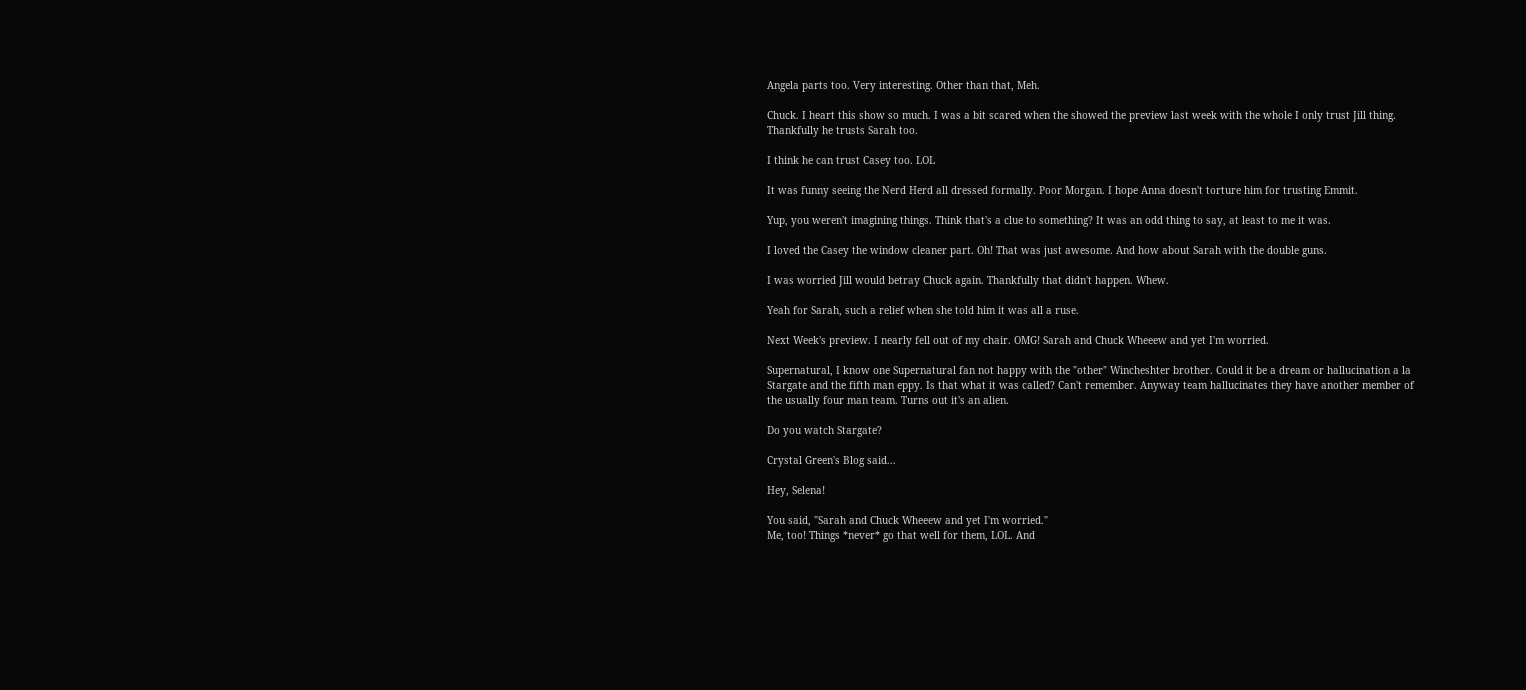Angela parts too. Very interesting. Other than that, Meh.

Chuck. I heart this show so much. I was a bit scared when the showed the preview last week with the whole I only trust Jill thing. Thankfully he trusts Sarah too.

I think he can trust Casey too. LOL

It was funny seeing the Nerd Herd all dressed formally. Poor Morgan. I hope Anna doesn't torture him for trusting Emmit.

Yup, you weren't imagining things. Think that's a clue to something? It was an odd thing to say, at least to me it was.

I loved the Casey the window cleaner part. Oh! That was just awesome. And how about Sarah with the double guns.

I was worried Jill would betray Chuck again. Thankfully that didn't happen. Whew.

Yeah for Sarah, such a relief when she told him it was all a ruse.

Next Week's preview. I nearly fell out of my chair. OMG! Sarah and Chuck Wheeew and yet I'm worried.

Supernatural, I know one Supernatural fan not happy with the "other" Wincheshter brother. Could it be a dream or hallucination a la Stargate and the fifth man eppy. Is that what it was called? Can't remember. Anyway team hallucinates they have another member of the usually four man team. Turns out it's an alien.

Do you watch Stargate?

Crystal Green's Blog said...

Hey, Selena!

You said, "Sarah and Chuck Wheeew and yet I'm worried."
Me, too! Things *never* go that well for them, LOL. And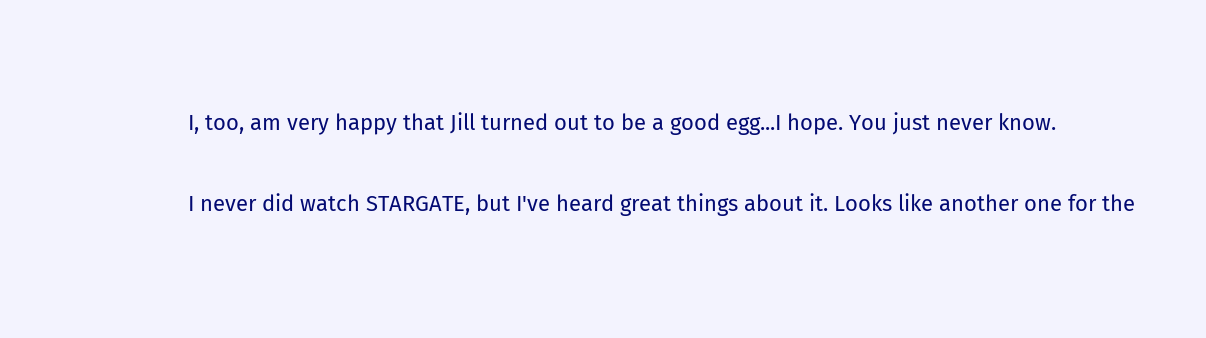I, too, am very happy that Jill turned out to be a good egg...I hope. You just never know.

I never did watch STARGATE, but I've heard great things about it. Looks like another one for the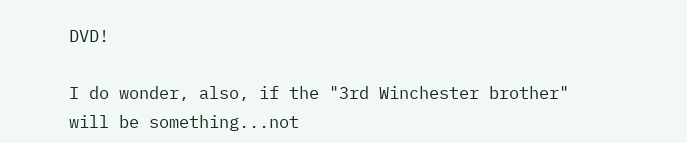DVD!

I do wonder, also, if the "3rd Winchester brother" will be something...not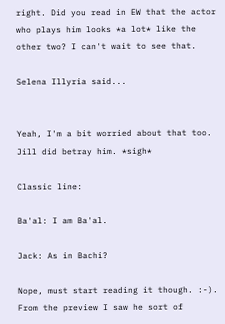right. Did you read in EW that the actor who plays him looks *a lot* like the other two? I can't wait to see that.

Selena Illyria said...


Yeah, I'm a bit worried about that too. Jill did betray him. *sigh*

Classic line:

Ba'al: I am Ba'al.

Jack: As in Bachi?

Nope, must start reading it though. :-). From the preview I saw he sort of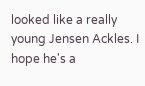looked like a really young Jensen Ackles. I hope he's a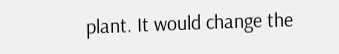plant. It would change the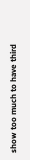show too much to have third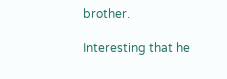brother.

Interesting that he